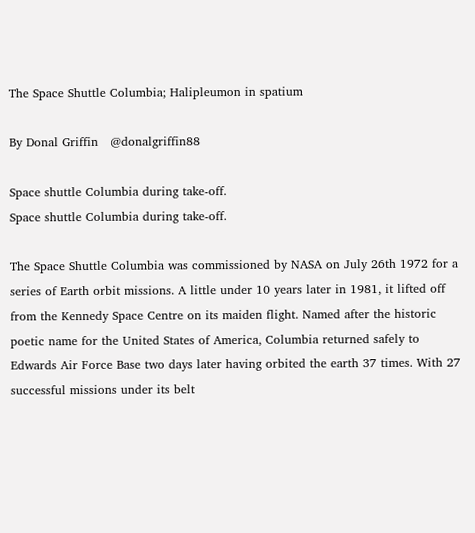The Space Shuttle Columbia; Halipleumon in spatium

By Donal Griffin   @donalgriffin88

Space shuttle Columbia during take-off.
Space shuttle Columbia during take-off.

The Space Shuttle Columbia was commissioned by NASA on July 26th 1972 for a series of Earth orbit missions. A little under 10 years later in 1981, it lifted off from the Kennedy Space Centre on its maiden flight. Named after the historic poetic name for the United States of America, Columbia returned safely to Edwards Air Force Base two days later having orbited the earth 37 times. With 27 successful missions under its belt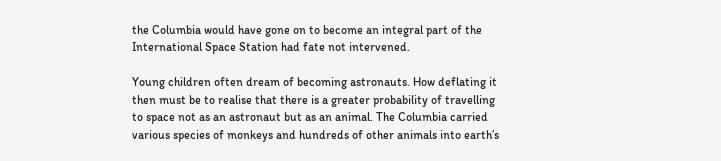the Columbia would have gone on to become an integral part of the International Space Station had fate not intervened.

Young children often dream of becoming astronauts. How deflating it then must be to realise that there is a greater probability of travelling to space not as an astronaut but as an animal. The Columbia carried various species of monkeys and hundreds of other animals into earth’s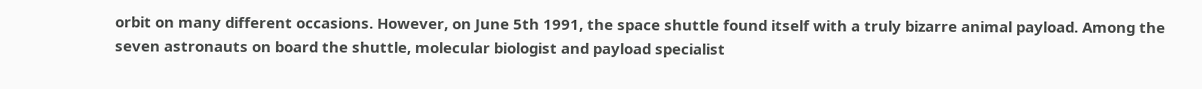orbit on many different occasions. However, on June 5th 1991, the space shuttle found itself with a truly bizarre animal payload. Among the seven astronauts on board the shuttle, molecular biologist and payload specialist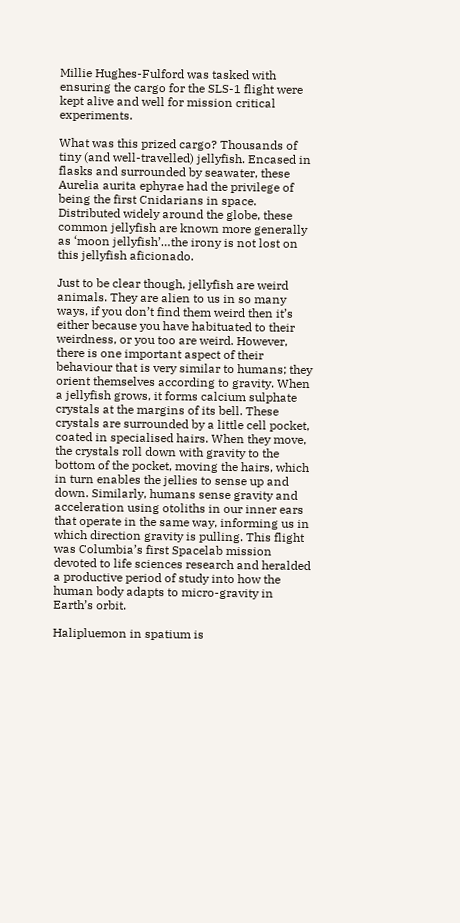Millie Hughes-Fulford was tasked with ensuring the cargo for the SLS-1 flight were kept alive and well for mission critical experiments.

What was this prized cargo? Thousands of tiny (and well-travelled) jellyfish. Encased in flasks and surrounded by seawater, these Aurelia aurita ephyrae had the privilege of being the first Cnidarians in space. Distributed widely around the globe, these common jellyfish are known more generally as ‘moon jellyfish’…the irony is not lost on this jellyfish aficionado.

Just to be clear though, jellyfish are weird animals. They are alien to us in so many ways, if you don’t find them weird then it’s either because you have habituated to their weirdness, or you too are weird. However, there is one important aspect of their behaviour that is very similar to humans; they orient themselves according to gravity. When a jellyfish grows, it forms calcium sulphate crystals at the margins of its bell. These crystals are surrounded by a little cell pocket, coated in specialised hairs. When they move, the crystals roll down with gravity to the bottom of the pocket, moving the hairs, which in turn enables the jellies to sense up and down. Similarly, humans sense gravity and acceleration using otoliths in our inner ears that operate in the same way, informing us in which direction gravity is pulling. This flight was Columbia’s first Spacelab mission devoted to life sciences research and heralded a productive period of study into how the human body adapts to micro-gravity in Earth’s orbit.

Halipluemon in spatium is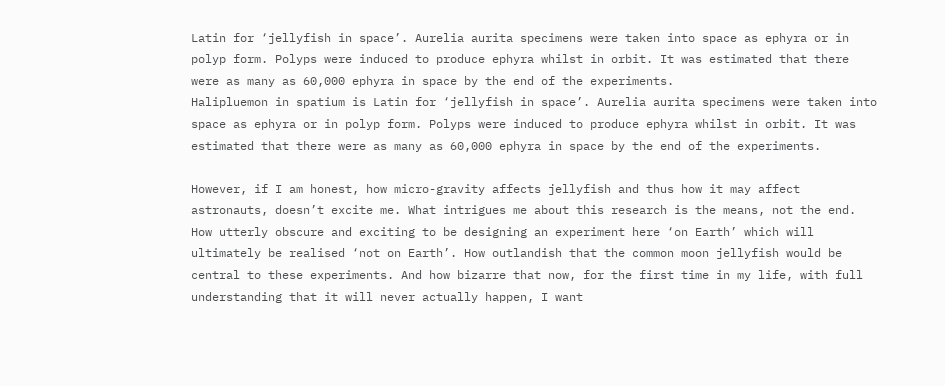Latin for ‘jellyfish in space’. Aurelia aurita specimens were taken into space as ephyra or in polyp form. Polyps were induced to produce ephyra whilst in orbit. It was estimated that there were as many as 60,000 ephyra in space by the end of the experiments.
Halipluemon in spatium is Latin for ‘jellyfish in space’. Aurelia aurita specimens were taken into space as ephyra or in polyp form. Polyps were induced to produce ephyra whilst in orbit. It was estimated that there were as many as 60,000 ephyra in space by the end of the experiments.

However, if I am honest, how micro-gravity affects jellyfish and thus how it may affect astronauts, doesn’t excite me. What intrigues me about this research is the means, not the end. How utterly obscure and exciting to be designing an experiment here ‘on Earth’ which will ultimately be realised ‘not on Earth’. How outlandish that the common moon jellyfish would be central to these experiments. And how bizarre that now, for the first time in my life, with full understanding that it will never actually happen, I want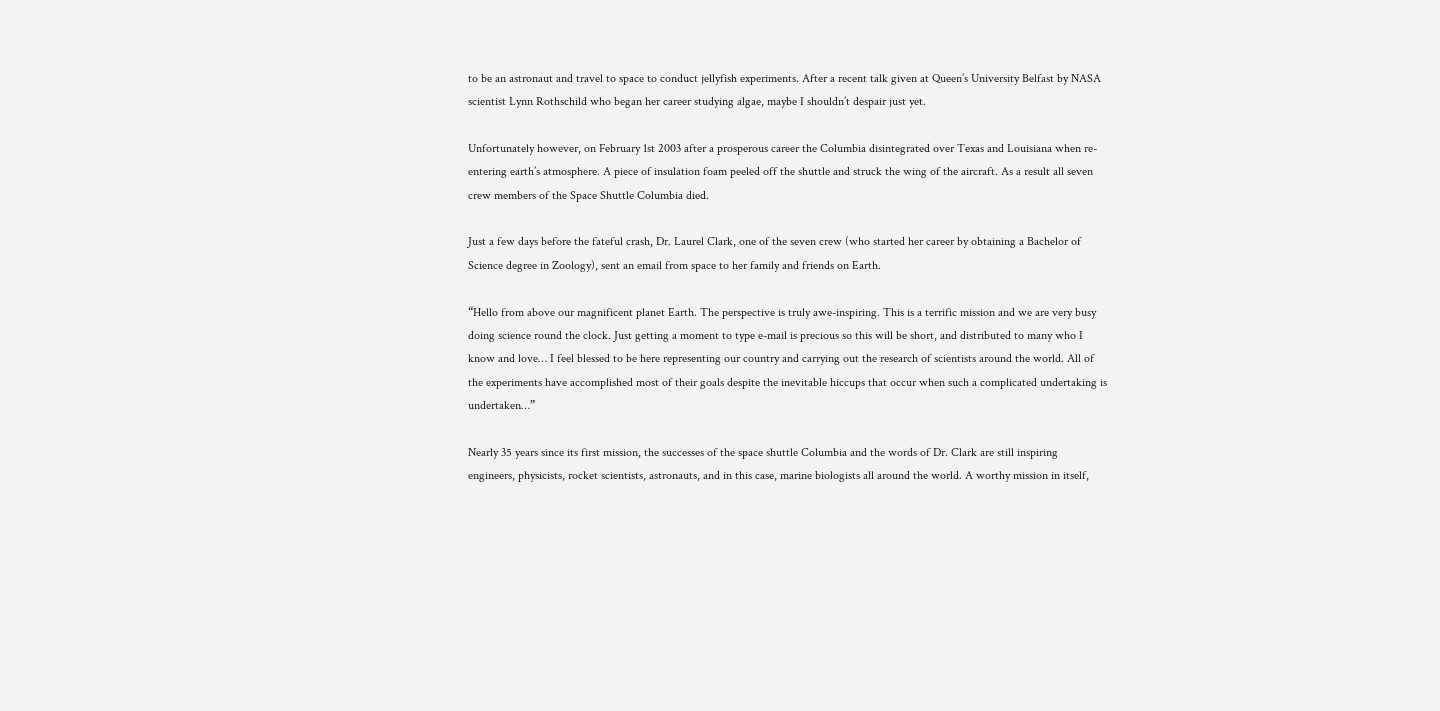to be an astronaut and travel to space to conduct jellyfish experiments. After a recent talk given at Queen’s University Belfast by NASA scientist Lynn Rothschild who began her career studying algae, maybe I shouldn’t despair just yet.

Unfortunately however, on February 1st 2003 after a prosperous career the Columbia disintegrated over Texas and Louisiana when re-entering earth’s atmosphere. A piece of insulation foam peeled off the shuttle and struck the wing of the aircraft. As a result all seven crew members of the Space Shuttle Columbia died.

Just a few days before the fateful crash, Dr. Laurel Clark, one of the seven crew (who started her career by obtaining a Bachelor of Science degree in Zoology), sent an email from space to her family and friends on Earth.

“Hello from above our magnificent planet Earth. The perspective is truly awe-inspiring. This is a terrific mission and we are very busy doing science round the clock. Just getting a moment to type e-mail is precious so this will be short, and distributed to many who I know and love… I feel blessed to be here representing our country and carrying out the research of scientists around the world. All of the experiments have accomplished most of their goals despite the inevitable hiccups that occur when such a complicated undertaking is undertaken…”

Nearly 35 years since its first mission, the successes of the space shuttle Columbia and the words of Dr. Clark are still inspiring engineers, physicists, rocket scientists, astronauts, and in this case, marine biologists all around the world. A worthy mission in itself,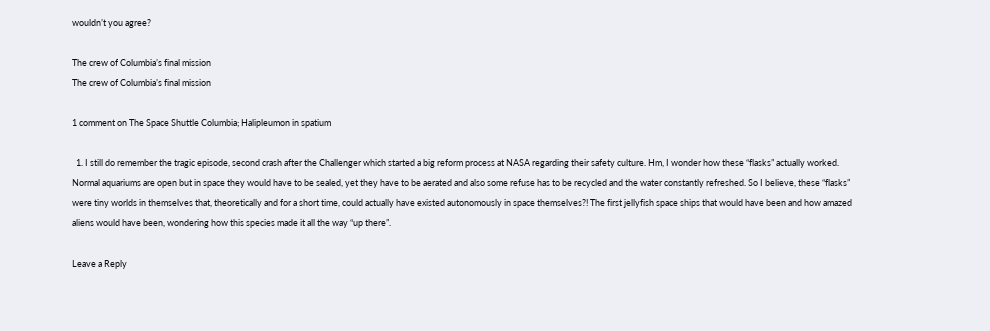wouldn’t you agree?

The crew of Columbia’s final mission
The crew of Columbia’s final mission

1 comment on The Space Shuttle Columbia; Halipleumon in spatium

  1. I still do remember the tragic episode, second crash after the Challenger which started a big reform process at NASA regarding their safety culture. Hm, I wonder how these “flasks” actually worked. Normal aquariums are open but in space they would have to be sealed, yet they have to be aerated and also some refuse has to be recycled and the water constantly refreshed. So I believe, these “flasks” were tiny worlds in themselves that, theoretically and for a short time, could actually have existed autonomously in space themselves?! The first jellyfish space ships that would have been and how amazed aliens would have been, wondering how this species made it all the way “up there”.

Leave a Reply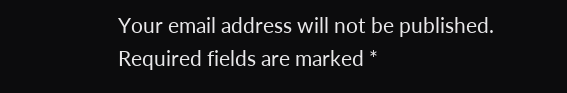Your email address will not be published. Required fields are marked *